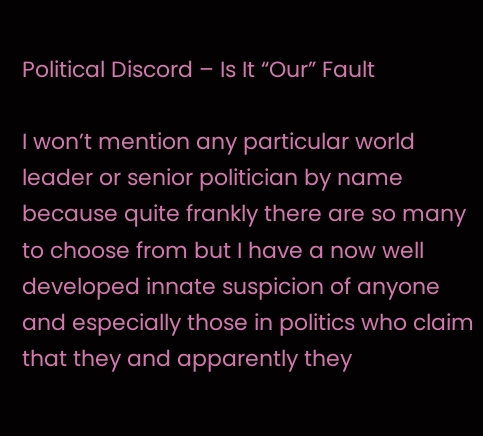Political Discord – Is It “Our” Fault

I won’t mention any particular world leader or senior politician by name because quite frankly there are so many to choose from but I have a now well developed innate suspicion of anyone and especially those in politics who claim that they and apparently they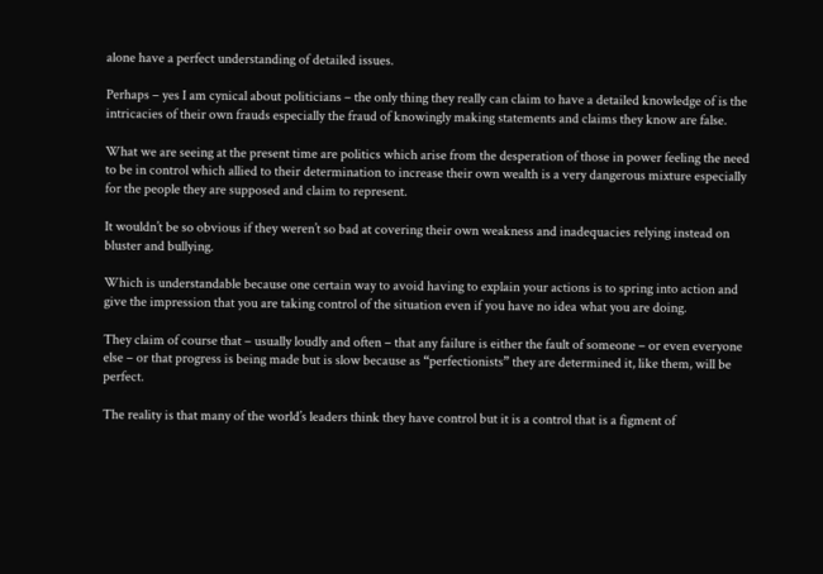alone have a perfect understanding of detailed issues.

Perhaps – yes I am cynical about politicians – the only thing they really can claim to have a detailed knowledge of is the intricacies of their own frauds especially the fraud of knowingly making statements and claims they know are false.

What we are seeing at the present time are politics which arise from the desperation of those in power feeling the need to be in control which allied to their determination to increase their own wealth is a very dangerous mixture especially for the people they are supposed and claim to represent.

It wouldn’t be so obvious if they weren’t so bad at covering their own weakness and inadequacies relying instead on bluster and bullying.

Which is understandable because one certain way to avoid having to explain your actions is to spring into action and give the impression that you are taking control of the situation even if you have no idea what you are doing.

They claim of course that – usually loudly and often – that any failure is either the fault of someone – or even everyone else – or that progress is being made but is slow because as “perfectionists” they are determined it, like them, will be perfect.

The reality is that many of the world’s leaders think they have control but it is a control that is a figment of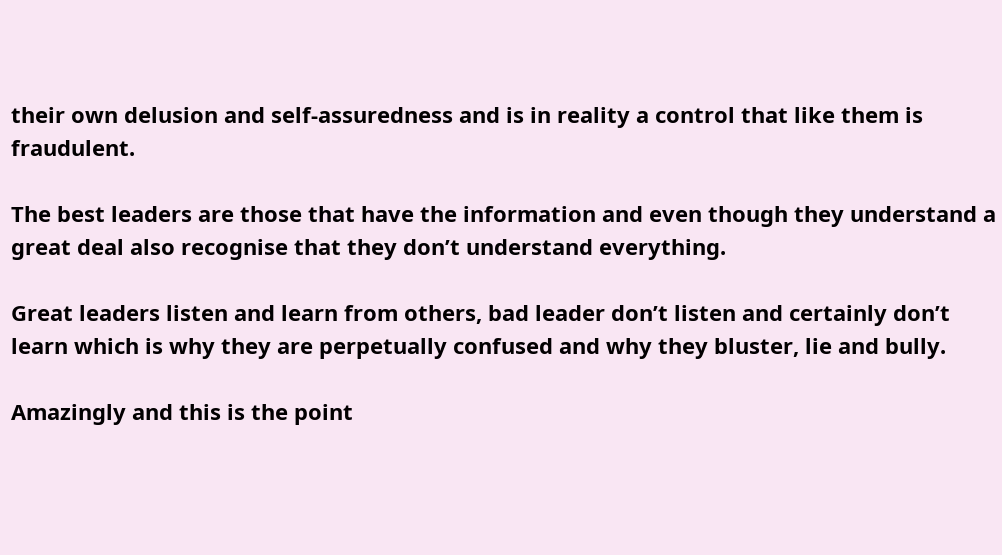their own delusion and self-assuredness and is in reality a control that like them is fraudulent.

The best leaders are those that have the information and even though they understand a great deal also recognise that they don’t understand everything.

Great leaders listen and learn from others, bad leader don’t listen and certainly don’t learn which is why they are perpetually confused and why they bluster, lie and bully.

Amazingly and this is the point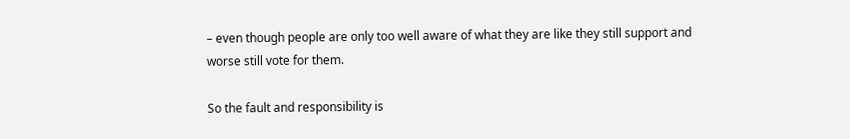– even though people are only too well aware of what they are like they still support and worse still vote for them.

So the fault and responsibility is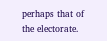perhaps that of the electorate.